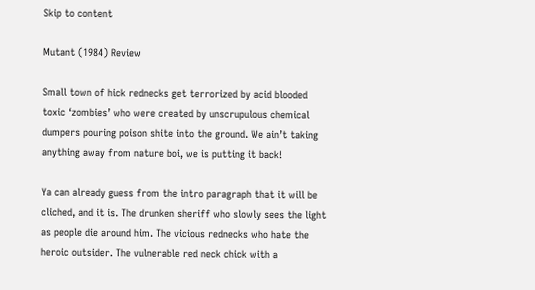Skip to content

Mutant (1984) Review

Small town of hick rednecks get terrorized by acid blooded toxic ‘zombies’ who were created by unscrupulous chemical dumpers pouring poison shite into the ground. We ain’t taking anything away from nature boi, we is putting it back!

Ya can already guess from the intro paragraph that it will be cliched, and it is. The drunken sheriff who slowly sees the light as people die around him. The vicious rednecks who hate the heroic outsider. The vulnerable red neck chick with a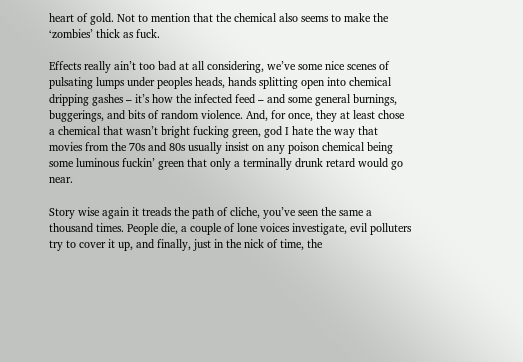heart of gold. Not to mention that the chemical also seems to make the ‘zombies’ thick as fuck.

Effects really ain’t too bad at all considering, we’ve some nice scenes of pulsating lumps under peoples heads, hands splitting open into chemical dripping gashes – it’s how the infected feed – and some general burnings, buggerings, and bits of random violence. And, for once, they at least chose a chemical that wasn’t bright fucking green, god I hate the way that movies from the 70s and 80s usually insist on any poison chemical being some luminous fuckin’ green that only a terminally drunk retard would go near.

Story wise again it treads the path of cliche, you’ve seen the same a thousand times. People die, a couple of lone voices investigate, evil polluters try to cover it up, and finally, just in the nick of time, the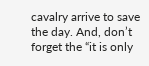cavalry arrive to save the day. And, don’t forget the “it is only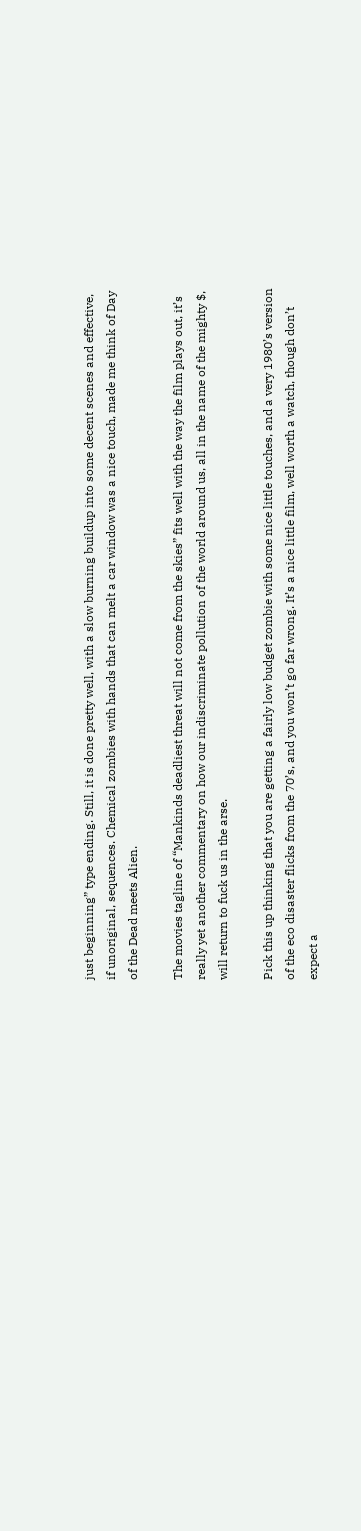just beginning” type ending. Still, it is done pretty well, with a slow burning buildup into some decent scenes and effective, if unoriginal, sequences. Chemical zombies with hands that can melt a car window was a nice touch, made me think of Day of the Dead meets Alien.

The movies tagline of “Mankinds deadliest threat will not come from the skies” fits well with the way the film plays out, it’s really yet another commentary on how our indiscriminate pollution of the world around us, all in the name of the mighty $, will return to fuck us in the arse.

Pick this up thinking that you are getting a fairly low budget zombie with some nice little touches, and a very 1980’s version of the eco disaster flicks from the 70’s, and you won’t go far wrong. It’s a nice little film, well worth a watch, though don’t expect a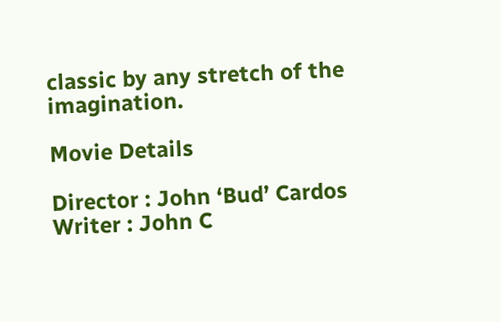classic by any stretch of the imagination.

Movie Details

Director : John ‘Bud’ Cardos
Writer : John C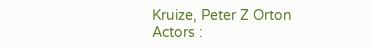Kruize, Peter Z Orton
Actors :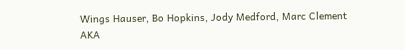Wings Hauser, Bo Hopkins, Jody Medford, Marc Clement
AKA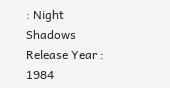: Night Shadows
Release Year : 1984